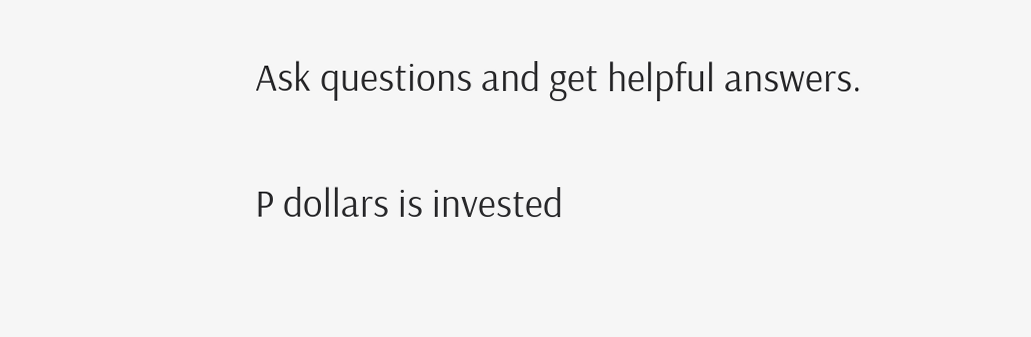Ask questions and get helpful answers.

P dollars is invested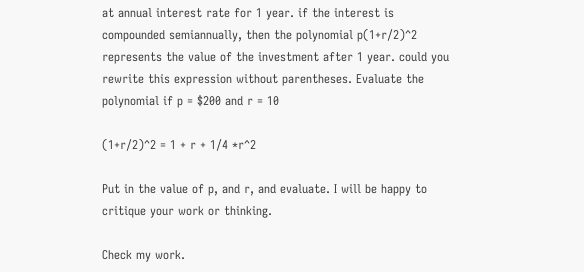at annual interest rate for 1 year. if the interest is compounded semiannually, then the polynomial p(1+r/2)^2 represents the value of the investment after 1 year. could you rewrite this expression without parentheses. Evaluate the polynomial if p = $200 and r = 10

(1+r/2)^2 = 1 + r + 1/4 *r^2

Put in the value of p, and r, and evaluate. I will be happy to critique your work or thinking.

Check my work.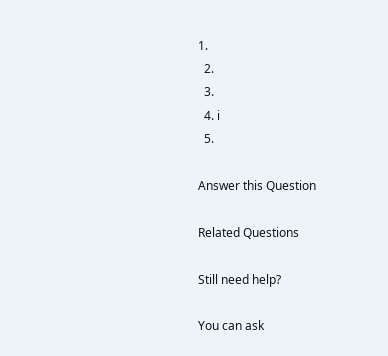1.
  2.
  3.
  4. ℹ
  5.

Answer this Question

Related Questions

Still need help?

You can ask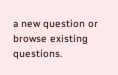a new question or browse existing questions.